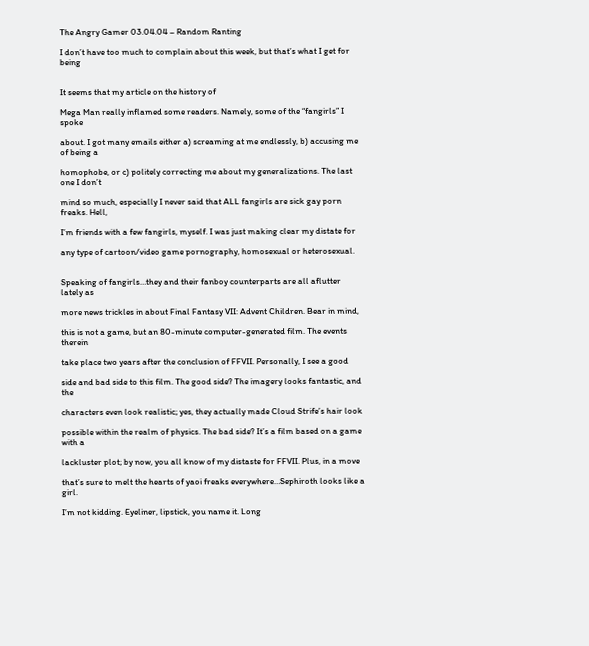The Angry Gamer 03.04.04 – Random Ranting

I don’t have too much to complain about this week, but that’s what I get for being


It seems that my article on the history of

Mega Man really inflamed some readers. Namely, some of the “fangirls” I spoke

about. I got many emails either a) screaming at me endlessly, b) accusing me of being a

homophobe, or c) politely correcting me about my generalizations. The last one I don’t

mind so much, especially I never said that ALL fangirls are sick gay porn freaks. Hell,

I’m friends with a few fangirls, myself. I was just making clear my distate for

any type of cartoon/video game pornography, homosexual or heterosexual.


Speaking of fangirls…they and their fanboy counterparts are all aflutter lately as

more news trickles in about Final Fantasy VII: Advent Children. Bear in mind,

this is not a game, but an 80-minute computer-generated film. The events therein

take place two years after the conclusion of FFVII. Personally, I see a good

side and bad side to this film. The good side? The imagery looks fantastic, and the

characters even look realistic; yes, they actually made Cloud Strife’s hair look

possible within the realm of physics. The bad side? It’s a film based on a game with a

lackluster plot; by now, you all know of my distaste for FFVII. Plus, in a move

that’s sure to melt the hearts of yaoi freaks everywhere…Sephiroth looks like a girl.

I’m not kidding. Eyeliner, lipstick, you name it. Long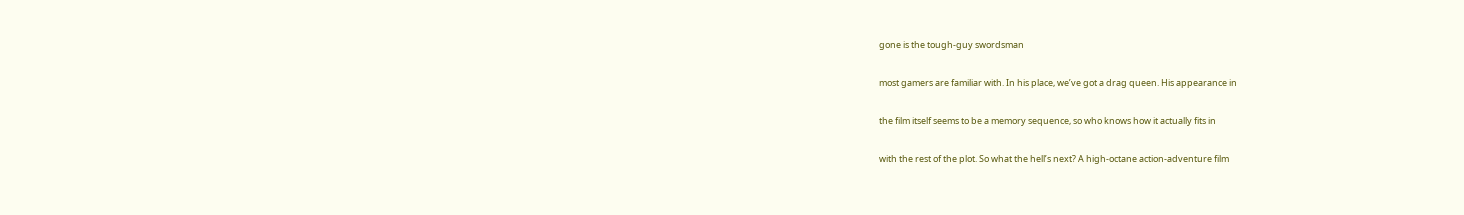gone is the tough-guy swordsman

most gamers are familiar with. In his place, we’ve got a drag queen. His appearance in

the film itself seems to be a memory sequence, so who knows how it actually fits in

with the rest of the plot. So what the hell’s next? A high-octane action-adventure film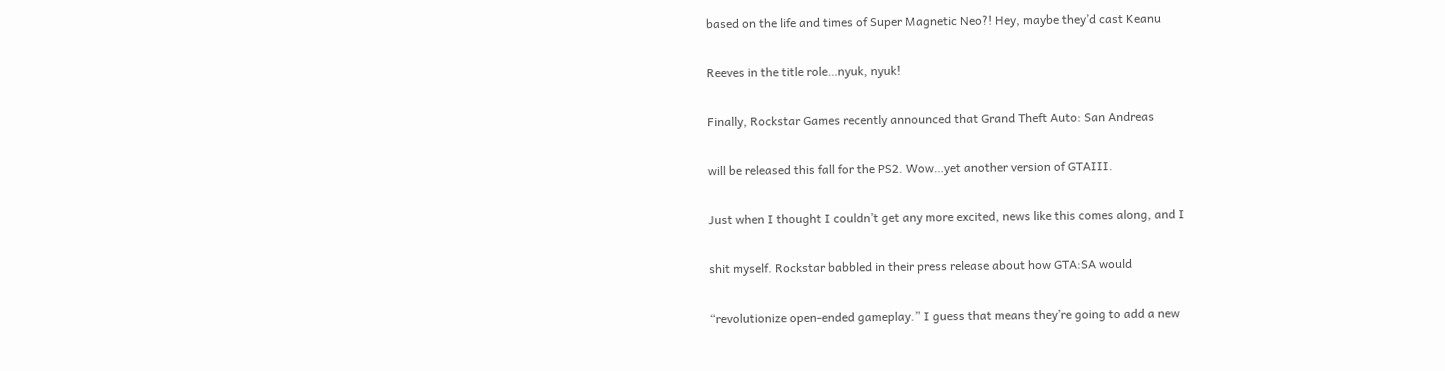based on the life and times of Super Magnetic Neo?! Hey, maybe they’d cast Keanu

Reeves in the title role…nyuk, nyuk!

Finally, Rockstar Games recently announced that Grand Theft Auto: San Andreas

will be released this fall for the PS2. Wow…yet another version of GTAIII.

Just when I thought I couldn’t get any more excited, news like this comes along, and I

shit myself. Rockstar babbled in their press release about how GTA:SA would

“revolutionize open-ended gameplay.” I guess that means they’re going to add a new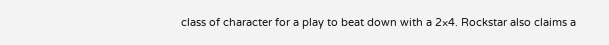class of character for a play to beat down with a 2×4. Rockstar also claims a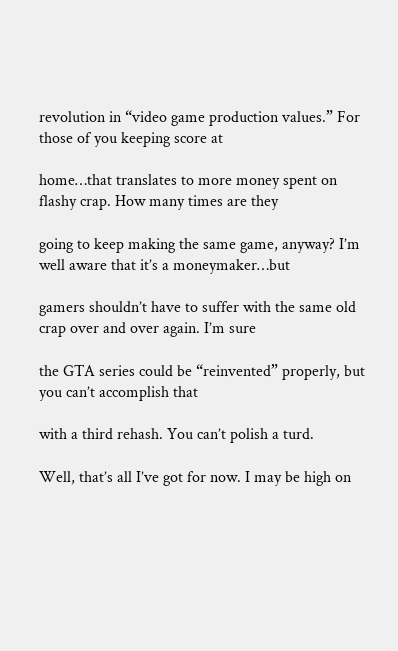revolution in “video game production values.” For those of you keeping score at

home…that translates to more money spent on flashy crap. How many times are they

going to keep making the same game, anyway? I’m well aware that it’s a moneymaker…but

gamers shouldn’t have to suffer with the same old crap over and over again. I’m sure

the GTA series could be “reinvented” properly, but you can’t accomplish that

with a third rehash. You can’t polish a turd.

Well, that’s all I’ve got for now. I may be high on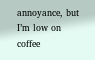annoyance, but I’m low on coffee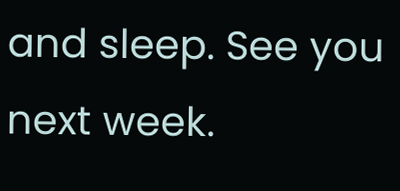and sleep. See you next week.